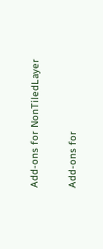Add-ons for NonTiledLayer

Add-ons for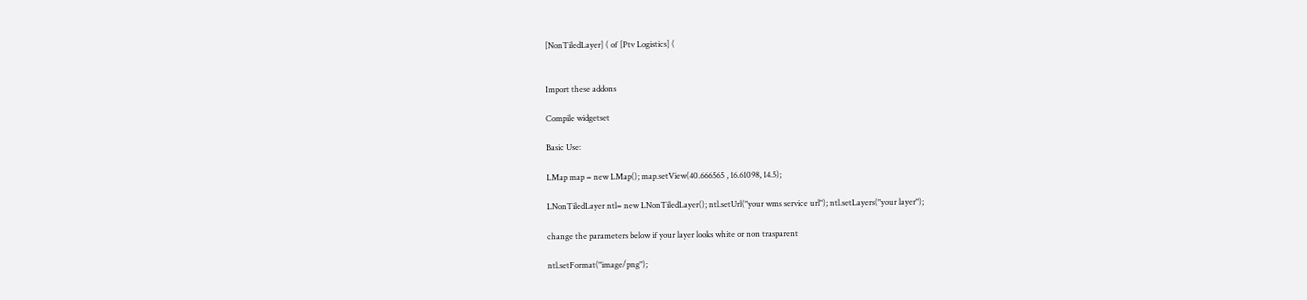[NonTiledLayer] ( of [Ptv Logistics] (


Import these addons

Compile widgetset

Basic Use:

LMap map = new LMap(); map.setView(40.666565 , 16.61098, 14.5);

LNonTiledLayer ntl= new LNonTiledLayer(); ntl.setUrl("your wms service url"); ntl.setLayers("your layer");

change the parameters below if your layer looks white or non trasparent

ntl.setFormat("image/png");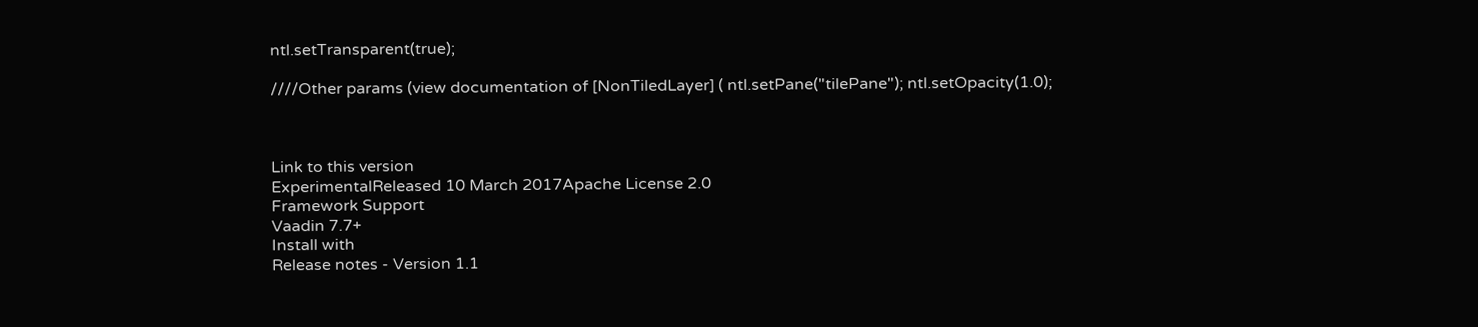ntl.setTransparent(true);

////Other params (view documentation of [NonTiledLayer] ( ntl.setPane("tilePane"); ntl.setOpacity(1.0);



Link to this version
ExperimentalReleased 10 March 2017Apache License 2.0
Framework Support
Vaadin 7.7+
Install with
Release notes - Version 1.1